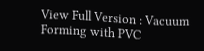View Full Version : Vacuum Forming with PVC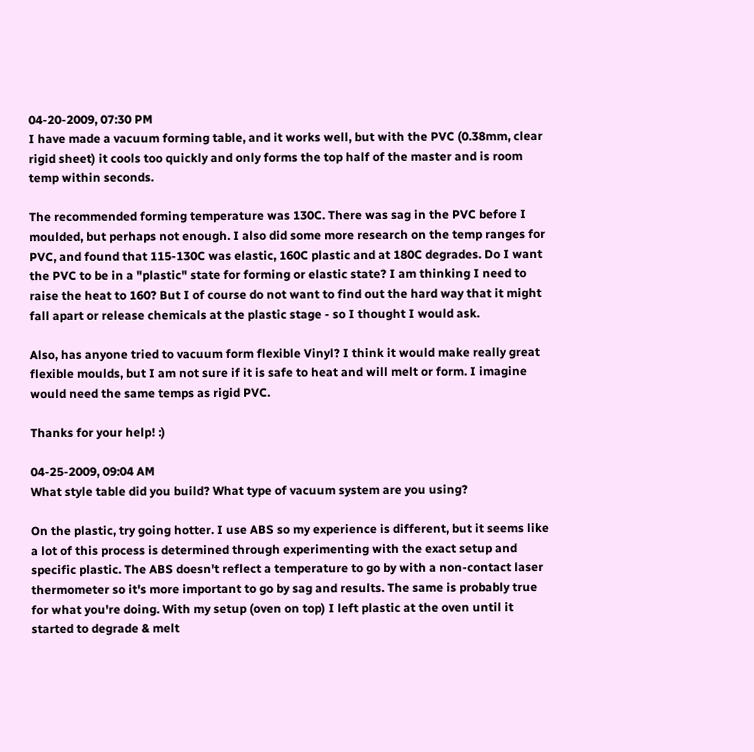04-20-2009, 07:30 PM
I have made a vacuum forming table, and it works well, but with the PVC (0.38mm, clear rigid sheet) it cools too quickly and only forms the top half of the master and is room temp within seconds.

The recommended forming temperature was 130C. There was sag in the PVC before I moulded, but perhaps not enough. I also did some more research on the temp ranges for PVC, and found that 115-130C was elastic, 160C plastic and at 180C degrades. Do I want the PVC to be in a "plastic" state for forming or elastic state? I am thinking I need to raise the heat to 160? But I of course do not want to find out the hard way that it might fall apart or release chemicals at the plastic stage - so I thought I would ask.

Also, has anyone tried to vacuum form flexible Vinyl? I think it would make really great flexible moulds, but I am not sure if it is safe to heat and will melt or form. I imagine would need the same temps as rigid PVC.

Thanks for your help! :)

04-25-2009, 09:04 AM
What style table did you build? What type of vacuum system are you using?

On the plastic, try going hotter. I use ABS so my experience is different, but it seems like a lot of this process is determined through experimenting with the exact setup and specific plastic. The ABS doesn't reflect a temperature to go by with a non-contact laser thermometer so it's more important to go by sag and results. The same is probably true for what you're doing. With my setup (oven on top) I left plastic at the oven until it started to degrade & melt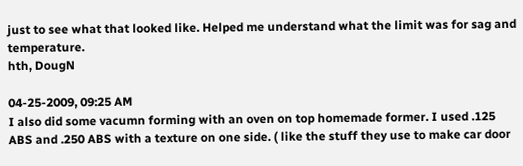just to see what that looked like. Helped me understand what the limit was for sag and temperature.
hth, DougN

04-25-2009, 09:25 AM
I also did some vacumn forming with an oven on top homemade former. I used .125 ABS and .250 ABS with a texture on one side. ( like the stuff they use to make car door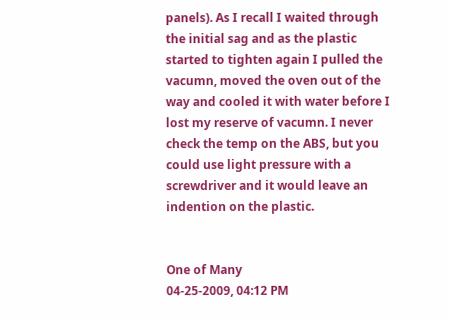panels). As I recall I waited through the initial sag and as the plastic started to tighten again I pulled the vacumn, moved the oven out of the way and cooled it with water before I lost my reserve of vacumn. I never check the temp on the ABS, but you could use light pressure with a screwdriver and it would leave an indention on the plastic.


One of Many
04-25-2009, 04:12 PM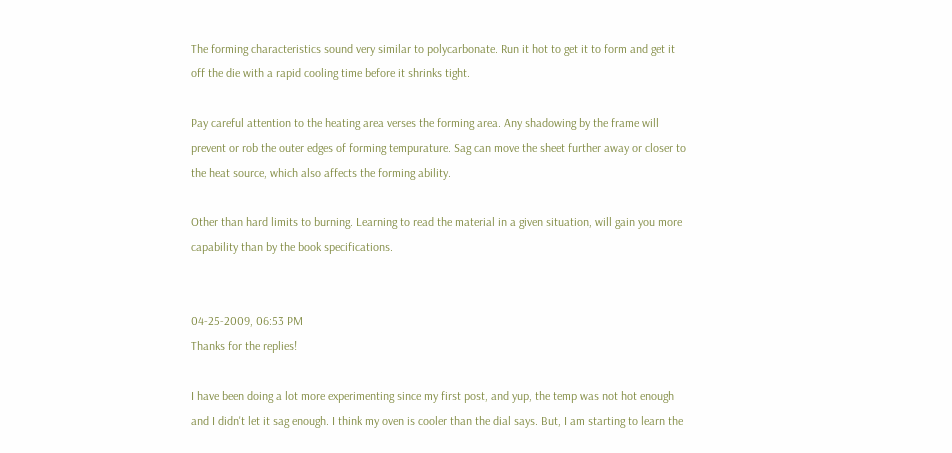The forming characteristics sound very similar to polycarbonate. Run it hot to get it to form and get it off the die with a rapid cooling time before it shrinks tight.

Pay careful attention to the heating area verses the forming area. Any shadowing by the frame will prevent or rob the outer edges of forming tempurature. Sag can move the sheet further away or closer to the heat source, which also affects the forming ability.

Other than hard limits to burning. Learning to read the material in a given situation, will gain you more capability than by the book specifications.


04-25-2009, 06:53 PM
Thanks for the replies!

I have been doing a lot more experimenting since my first post, and yup, the temp was not hot enough and I didn't let it sag enough. I think my oven is cooler than the dial says. But, I am starting to learn the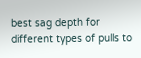best sag depth for different types of pulls to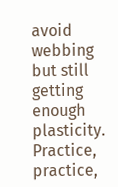avoid webbing but still getting enough plasticity. Practice, practice,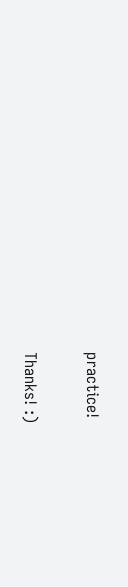practice!

Thanks! :)